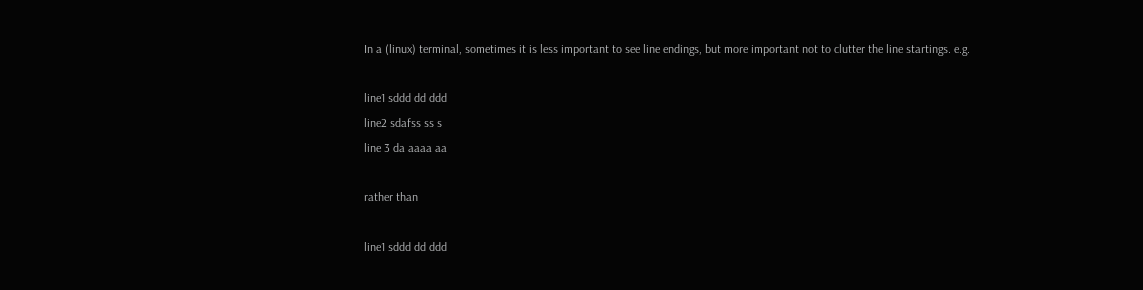In a (linux) terminal, sometimes it is less important to see line endings, but more important not to clutter the line startings. e.g.

line1 sddd dd ddd
line2 sdafss ss s
line 3 da aaaa aa

rather than

line1 sddd dd ddd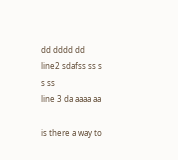dd dddd dd
line2 sdafss ss s
s ss
line 3 da aaaa aa

is there a way to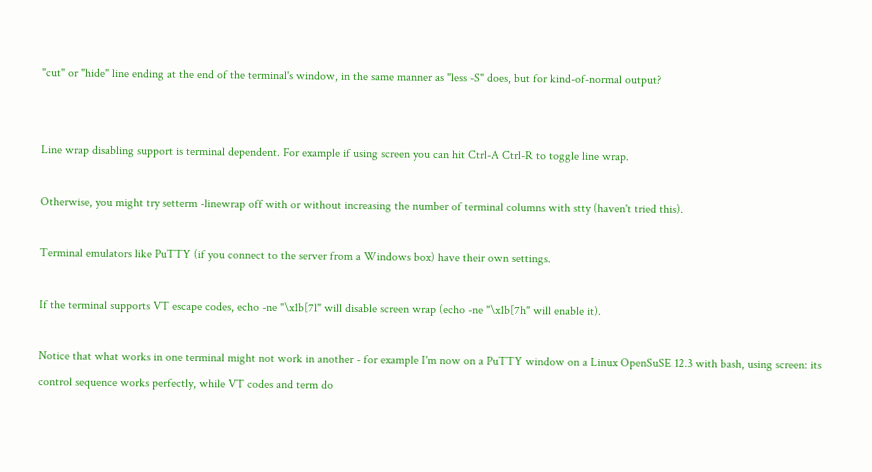"cut" or "hide" line ending at the end of the terminal's window, in the same manner as "less -S" does, but for kind-of-normal output?


Line wrap disabling support is terminal dependent. For example if using screen you can hit Ctrl-A Ctrl-R to toggle line wrap.

Otherwise, you might try setterm -linewrap off with or without increasing the number of terminal columns with stty (haven't tried this).

Terminal emulators like PuTTY (if you connect to the server from a Windows box) have their own settings.

If the terminal supports VT escape codes, echo -ne "\x1b[7l" will disable screen wrap (echo -ne "\x1b[7h" will enable it).

Notice that what works in one terminal might not work in another - for example I'm now on a PuTTY window on a Linux OpenSuSE 12.3 with bash, using screen: its control sequence works perfectly, while VT codes and term do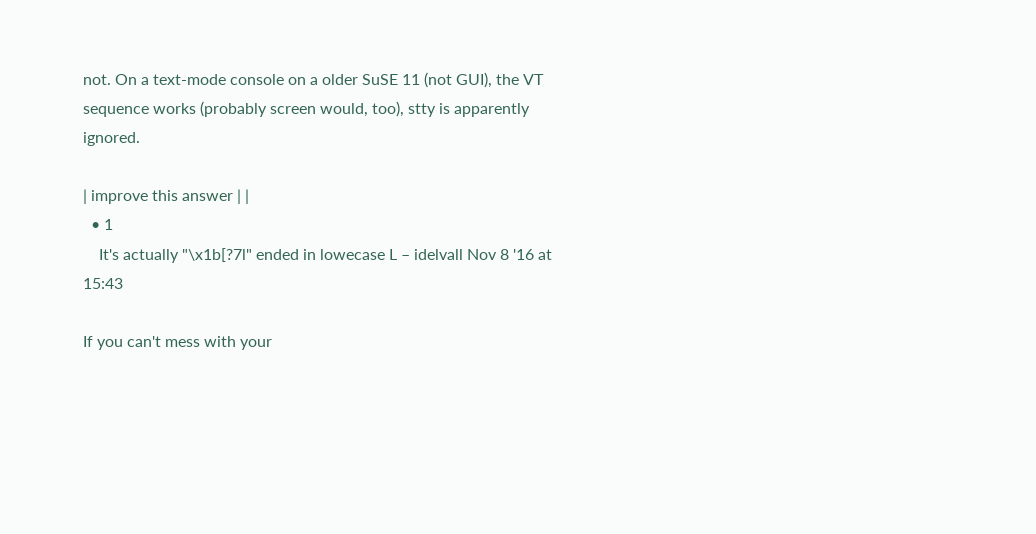not. On a text-mode console on a older SuSE 11 (not GUI), the VT sequence works (probably screen would, too), stty is apparently ignored.

| improve this answer | |
  • 1
    It's actually "\x1b[?7l" ended in lowecase L – idelvall Nov 8 '16 at 15:43

If you can't mess with your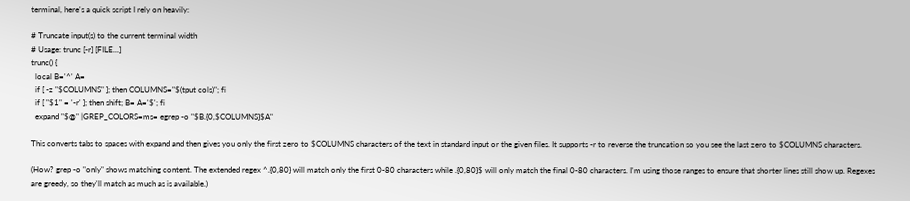terminal, here's a quick script I rely on heavily:

# Truncate input(s) to the current terminal width
# Usage: trunc [-r] [FILE...]
trunc() {
  local B='^' A=
  if [ -z "$COLUMNS" ]; then COLUMNS="$(tput cols)"; fi
  if [ "$1" = '-r' ]; then shift; B= A='$'; fi
  expand "$@" |GREP_COLORS=ms= egrep -o "$B.{0,$COLUMNS}$A"

This converts tabs to spaces with expand and then gives you only the first zero to $COLUMNS characters of the text in standard input or the given files. It supports -r to reverse the truncation so you see the last zero to $COLUMNS characters.

(How? grep -o "only" shows matching content. The extended regex ^.{0,80} will match only the first 0-80 characters while .{0,80}$ will only match the final 0-80 characters. I'm using those ranges to ensure that shorter lines still show up. Regexes are greedy, so they'll match as much as is available.)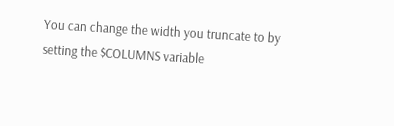You can change the width you truncate to by setting the $COLUMNS variable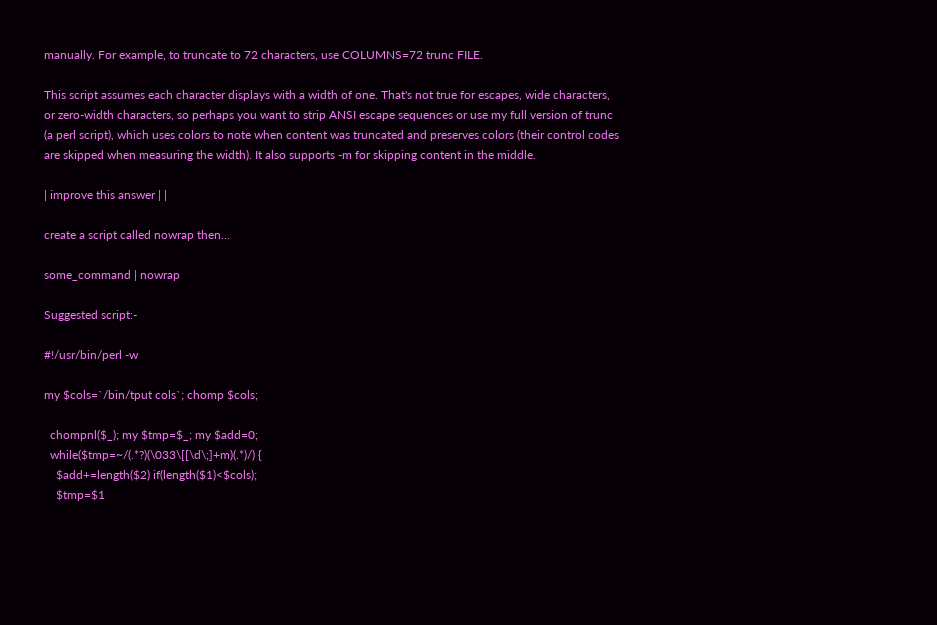manually. For example, to truncate to 72 characters, use COLUMNS=72 trunc FILE.

This script assumes each character displays with a width of one. That's not true for escapes, wide characters, or zero-width characters, so perhaps you want to strip ANSI escape sequences or use my full version of trunc (a perl script), which uses colors to note when content was truncated and preserves colors (their control codes are skipped when measuring the width). It also supports -m for skipping content in the middle.

| improve this answer | |

create a script called nowrap then...

some_command | nowrap

Suggested script:-

#!/usr/bin/perl -w

my $cols=`/bin/tput cols`; chomp $cols;

  chompnl($_); my $tmp=$_; my $add=0;
  while($tmp=~/(.*?)(\033\[[\d\;]+m)(.*)/) {
    $add+=length($2) if(length($1)<$cols);
    $tmp=$1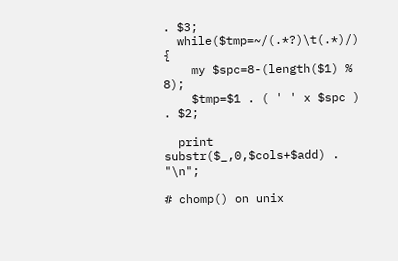. $3;
  while($tmp=~/(.*?)\t(.*)/) {
    my $spc=8-(length($1) % 8);
    $tmp=$1 . ( ' ' x $spc ) . $2;

  print substr($_,0,$cols+$add) . "\n";

# chomp() on unix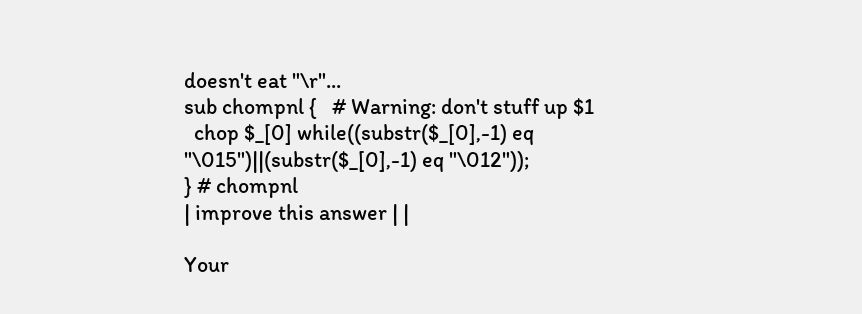doesn't eat "\r"...
sub chompnl {   # Warning: don't stuff up $1
  chop $_[0] while((substr($_[0],-1) eq "\015")||(substr($_[0],-1) eq "\012"));
} # chompnl
| improve this answer | |

Your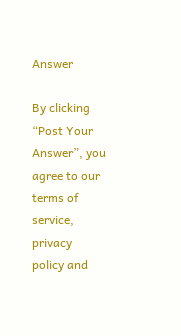Answer

By clicking “Post Your Answer”, you agree to our terms of service, privacy policy and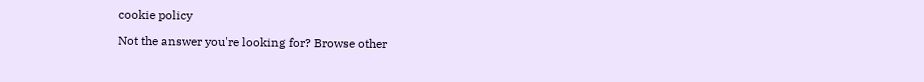cookie policy

Not the answer you're looking for? Browse other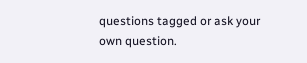questions tagged or ask your own question.